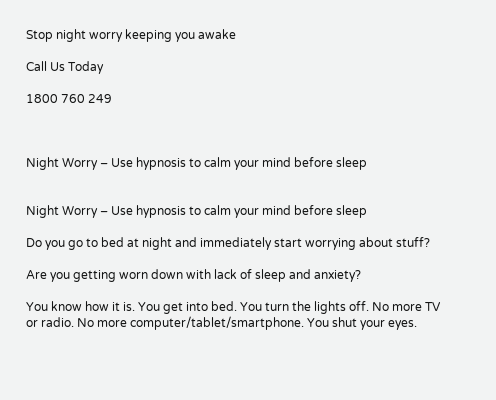Stop night worry keeping you awake

Call Us Today

1800 760 249



Night Worry – Use hypnosis to calm your mind before sleep


Night Worry – Use hypnosis to calm your mind before sleep

Do you go to bed at night and immediately start worrying about stuff?

Are you getting worn down with lack of sleep and anxiety?

You know how it is. You get into bed. You turn the lights off. No more TV or radio. No more computer/tablet/smartphone. You shut your eyes.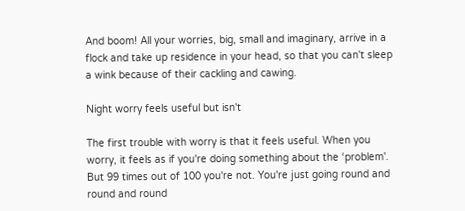And boom! All your worries, big, small and imaginary, arrive in a flock and take up residence in your head, so that you can't sleep a wink because of their cackling and cawing.

Night worry feels useful but isn't

The first trouble with worry is that it feels useful. When you worry, it feels as if you're doing something about the ‘problem'. But 99 times out of 100 you're not. You're just going round and round and round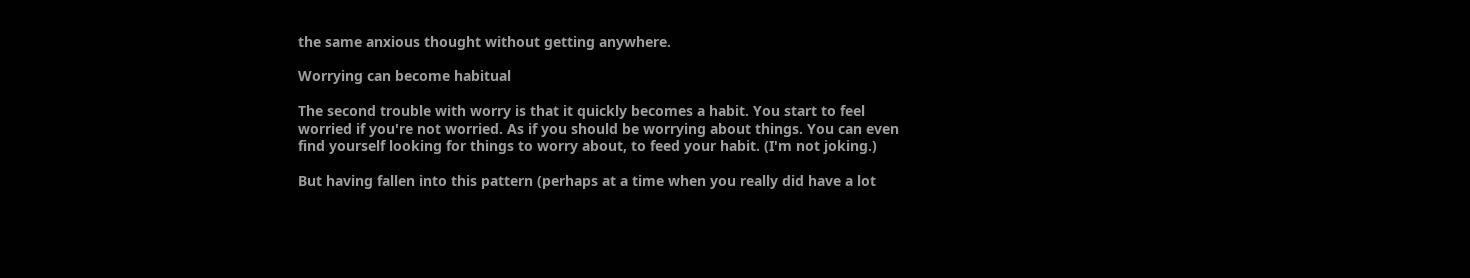the same anxious thought without getting anywhere.

Worrying can become habitual

The second trouble with worry is that it quickly becomes a habit. You start to feel worried if you're not worried. As if you should be worrying about things. You can even find yourself looking for things to worry about, to feed your habit. (I'm not joking.)

But having fallen into this pattern (perhaps at a time when you really did have a lot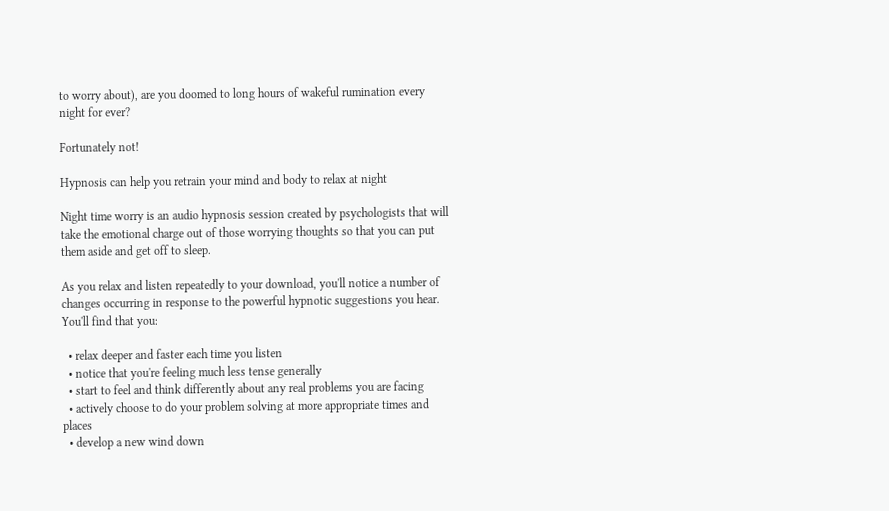to worry about), are you doomed to long hours of wakeful rumination every night for ever?

Fortunately not!

Hypnosis can help you retrain your mind and body to relax at night

Night time worry is an audio hypnosis session created by psychologists that will take the emotional charge out of those worrying thoughts so that you can put them aside and get off to sleep.

As you relax and listen repeatedly to your download, you'll notice a number of changes occurring in response to the powerful hypnotic suggestions you hear. You'll find that you:

  • relax deeper and faster each time you listen
  • notice that you're feeling much less tense generally
  • start to feel and think differently about any real problems you are facing
  • actively choose to do your problem solving at more appropriate times and places
  • develop a new wind down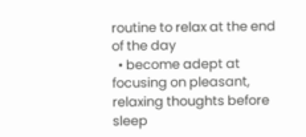routine to relax at the end of the day
  • become adept at focusing on pleasant, relaxing thoughts before sleep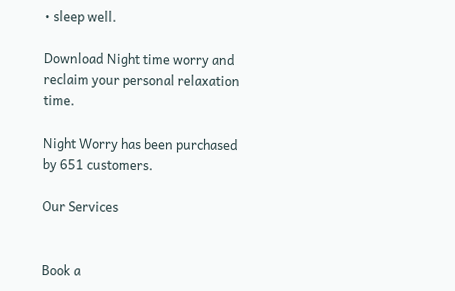• sleep well.

Download Night time worry and reclaim your personal relaxation time.

Night Worry has been purchased by 651 customers.

Our Services


Book a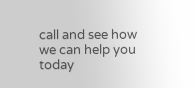call and see how we can help you today